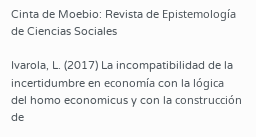Cinta de Moebio: Revista de Epistemología de Ciencias Sociales

Ivarola, L. (2017) La incompatibilidad de la incertidumbre en economía con la lógica del homo economicus y con la construcción de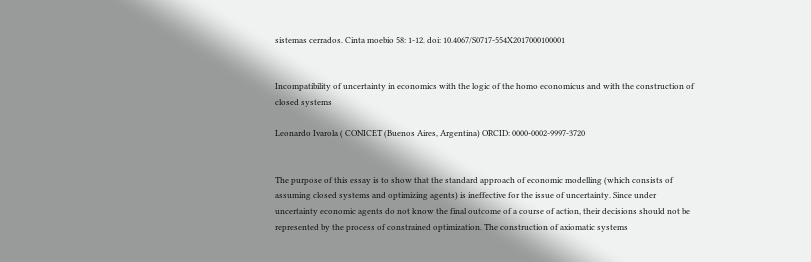sistemas cerrados. Cinta moebio 58: 1-12. doi: 10.4067/S0717-554X2017000100001


Incompatibility of uncertainty in economics with the logic of the homo economicus and with the construction of closed systems

Leonardo Ivarola ( CONICET (Buenos Aires, Argentina) ORCID: 0000-0002-9997-3720


The purpose of this essay is to show that the standard approach of economic modelling (which consists of assuming closed systems and optimizing agents) is ineffective for the issue of uncertainty. Since under uncertainty economic agents do not know the final outcome of a course of action, their decisions should not be represented by the process of constrained optimization. The construction of axiomatic systems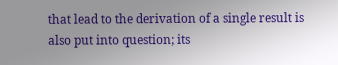that lead to the derivation of a single result is also put into question; its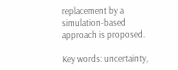replacement by a simulation-based approach is proposed.

Key words: uncertainty,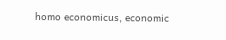homo economicus, economic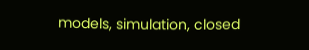models, simulation, closed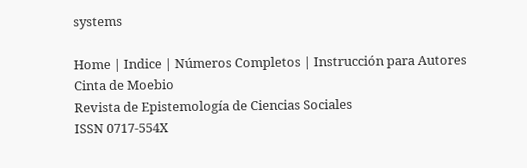systems

Home | Indice | Números Completos | Instrucción para Autores
Cinta de Moebio
Revista de Epistemología de Ciencias Sociales
ISSN 0717-554X